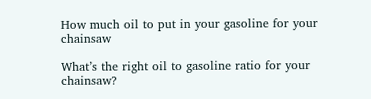How much oil to put in your gasoline for your chainsaw

What’s the right oil to gasoline ratio for your chainsaw?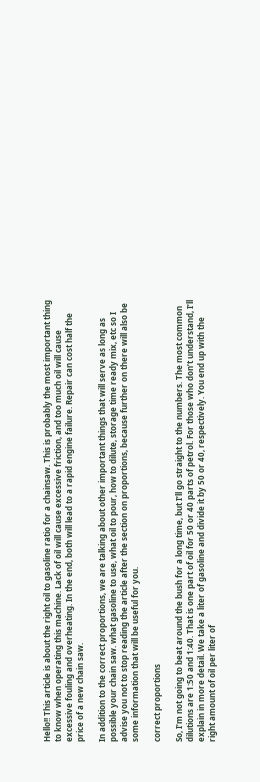Hello!! This article is about the right oil to gasoline ratio for a chainsaw. This is probably the most important thing to know when operating this machine. Lack of oil will cause excessive friction, and too much oil will cause excessive fouling and overheating. In the end, both will lead to a rapid engine failure. Repair can cost half the price of a new chain saw.

In addition to the correct proportions, we are talking about other important things that will serve as long as possible your chain saw. what gasoline to use, what oil to pour, how to dilute, storage time ready mix, etc so I advise you not to stop reading the article after the section on proportions, because further on there will also be some information that will be useful for you.

correct proportions

So, I’m not going to beat around the bush for a long time, but I’ll go straight to the numbers. The most common dilutions are 1:50 and 1:40. That is one part of oil for 50 or 40 parts of petrol. For those who don’t understand, I’ll explain in more detail. We take a liter of gasoline and divide it by 50 or 40, respectively. You end up with the right amount of oil per liter of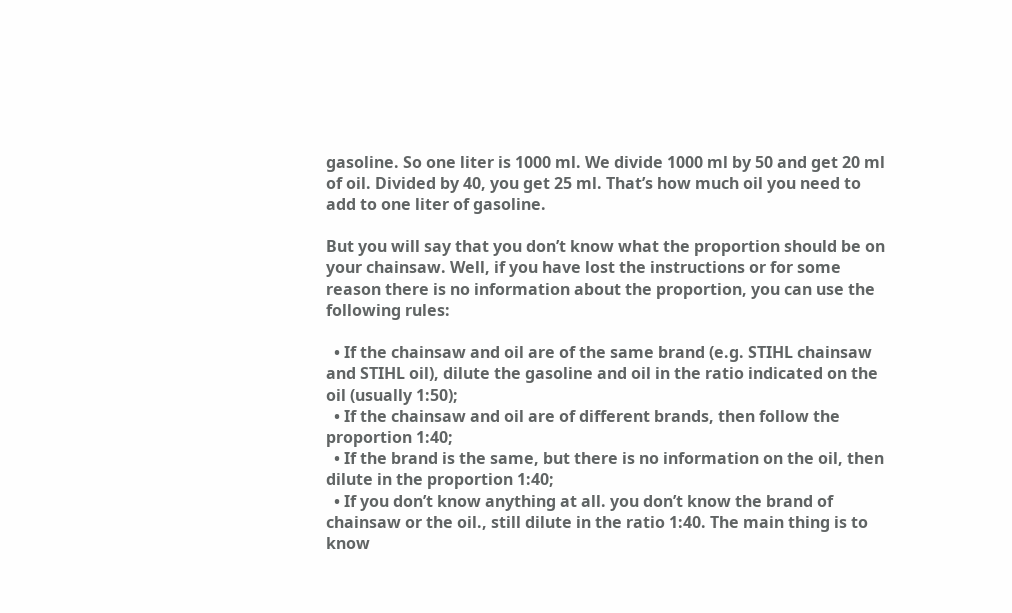gasoline. So one liter is 1000 ml. We divide 1000 ml by 50 and get 20 ml of oil. Divided by 40, you get 25 ml. That’s how much oil you need to add to one liter of gasoline.

But you will say that you don’t know what the proportion should be on your chainsaw. Well, if you have lost the instructions or for some reason there is no information about the proportion, you can use the following rules:

  • If the chainsaw and oil are of the same brand (e.g. STIHL chainsaw and STIHL oil), dilute the gasoline and oil in the ratio indicated on the oil (usually 1:50);
  • If the chainsaw and oil are of different brands, then follow the proportion 1:40;
  • If the brand is the same, but there is no information on the oil, then dilute in the proportion 1:40;
  • If you don’t know anything at all. you don’t know the brand of chainsaw or the oil., still dilute in the ratio 1:40. The main thing is to know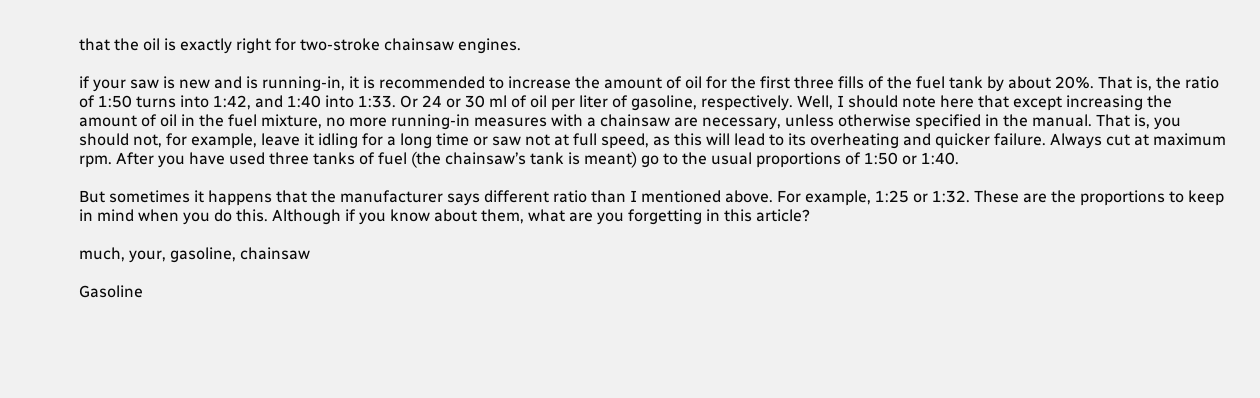that the oil is exactly right for two-stroke chainsaw engines.

if your saw is new and is running-in, it is recommended to increase the amount of oil for the first three fills of the fuel tank by about 20%. That is, the ratio of 1:50 turns into 1:42, and 1:40 into 1:33. Or 24 or 30 ml of oil per liter of gasoline, respectively. Well, I should note here that except increasing the amount of oil in the fuel mixture, no more running-in measures with a chainsaw are necessary, unless otherwise specified in the manual. That is, you should not, for example, leave it idling for a long time or saw not at full speed, as this will lead to its overheating and quicker failure. Always cut at maximum rpm. After you have used three tanks of fuel (the chainsaw’s tank is meant) go to the usual proportions of 1:50 or 1:40.

But sometimes it happens that the manufacturer says different ratio than I mentioned above. For example, 1:25 or 1:32. These are the proportions to keep in mind when you do this. Although if you know about them, what are you forgetting in this article?

much, your, gasoline, chainsaw

Gasoline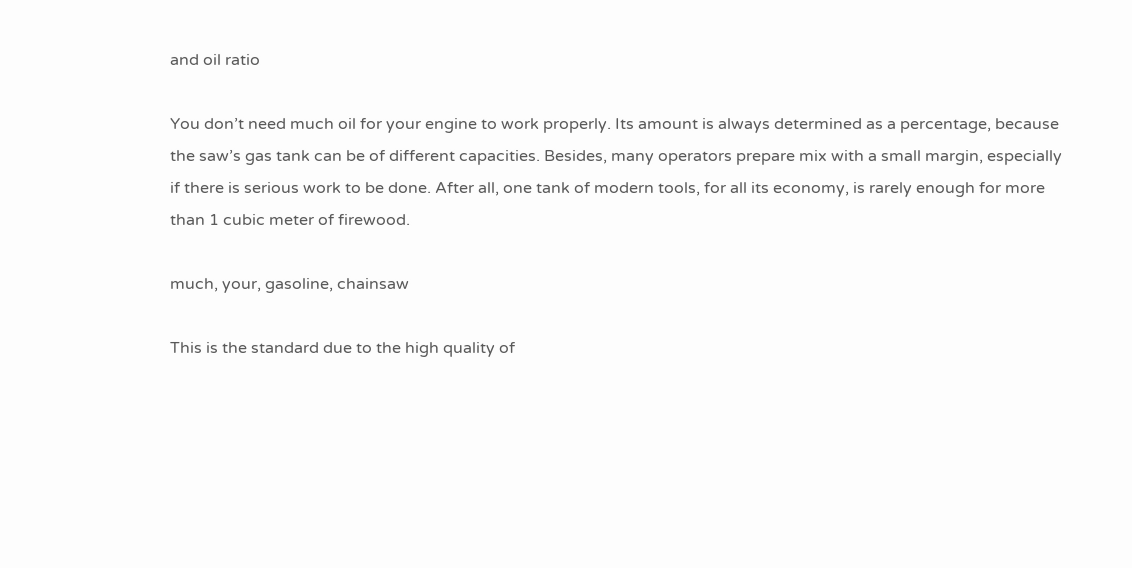and oil ratio

You don’t need much oil for your engine to work properly. Its amount is always determined as a percentage, because the saw’s gas tank can be of different capacities. Besides, many operators prepare mix with a small margin, especially if there is serious work to be done. After all, one tank of modern tools, for all its economy, is rarely enough for more than 1 cubic meter of firewood.

much, your, gasoline, chainsaw

This is the standard due to the high quality of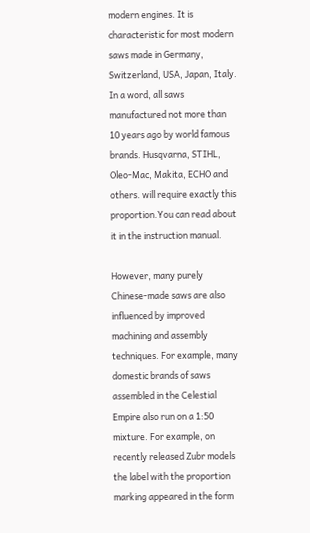modern engines. It is characteristic for most modern saws made in Germany, Switzerland, USA, Japan, Italy. In a word, all saws manufactured not more than 10 years ago by world famous brands. Husqvarna, STIHL, Oleo-Mac, Makita, ECHO and others. will require exactly this proportion.You can read about it in the instruction manual.

However, many purely Chinese-made saws are also influenced by improved machining and assembly techniques. For example, many domestic brands of saws assembled in the Celestial Empire also run on a 1:50 mixture. For example, on recently released Zubr models the label with the proportion marking appeared in the form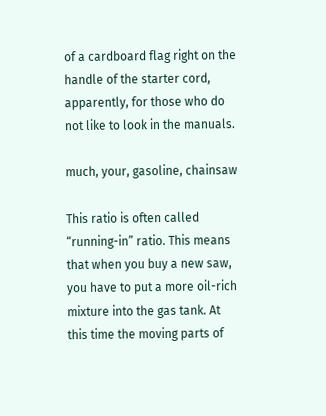of a cardboard flag right on the handle of the starter cord, apparently, for those who do not like to look in the manuals.

much, your, gasoline, chainsaw

This ratio is often called “running-in” ratio. This means that when you buy a new saw, you have to put a more oil-rich mixture into the gas tank. At this time the moving parts of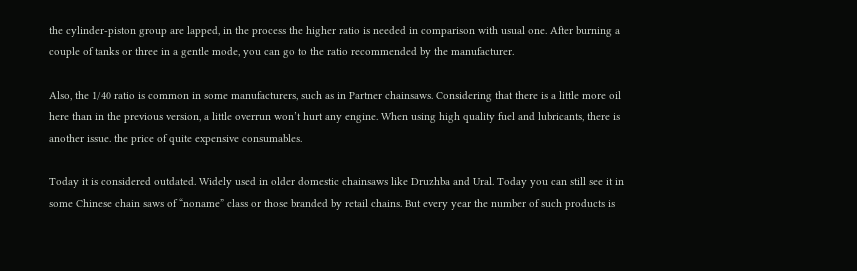the cylinder-piston group are lapped, in the process the higher ratio is needed in comparison with usual one. After burning a couple of tanks or three in a gentle mode, you can go to the ratio recommended by the manufacturer.

Also, the 1/40 ratio is common in some manufacturers, such as in Partner chainsaws. Considering that there is a little more oil here than in the previous version, a little overrun won’t hurt any engine. When using high quality fuel and lubricants, there is another issue. the price of quite expensive consumables.

Today it is considered outdated. Widely used in older domestic chainsaws like Druzhba and Ural. Today you can still see it in some Chinese chain saws of “noname” class or those branded by retail chains. But every year the number of such products is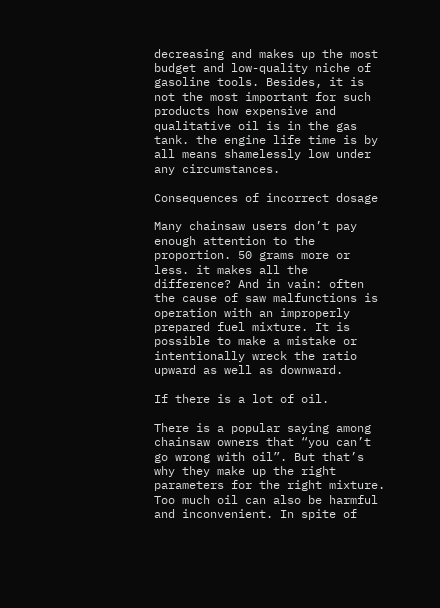decreasing and makes up the most budget and low-quality niche of gasoline tools. Besides, it is not the most important for such products how expensive and qualitative oil is in the gas tank. the engine life time is by all means shamelessly low under any circumstances.

Consequences of incorrect dosage

Many chainsaw users don’t pay enough attention to the proportion. 50 grams more or less. it makes all the difference? And in vain: often the cause of saw malfunctions is operation with an improperly prepared fuel mixture. It is possible to make a mistake or intentionally wreck the ratio upward as well as downward.

If there is a lot of oil.

There is a popular saying among chainsaw owners that “you can’t go wrong with oil”. But that’s why they make up the right parameters for the right mixture. Too much oil can also be harmful and inconvenient. In spite of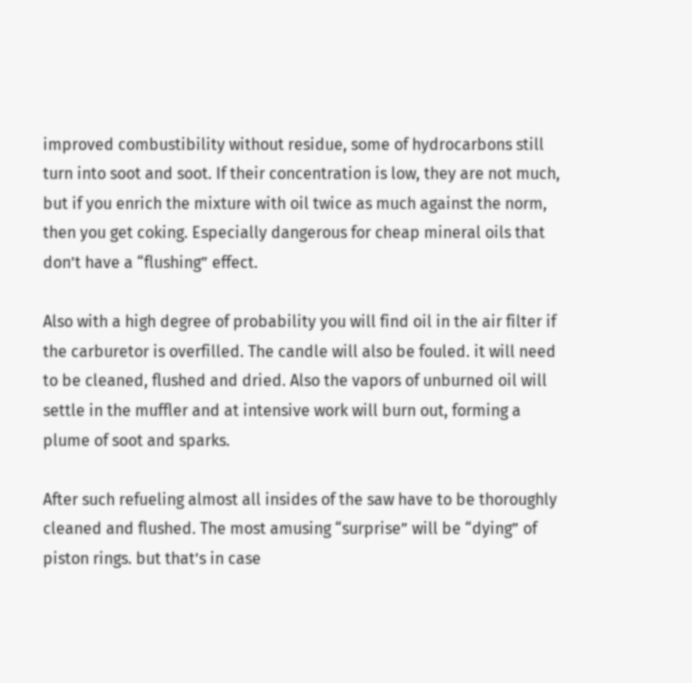improved combustibility without residue, some of hydrocarbons still turn into soot and soot. If their concentration is low, they are not much, but if you enrich the mixture with oil twice as much against the norm, then you get coking. Especially dangerous for cheap mineral oils that don’t have a “flushing” effect.

Also with a high degree of probability you will find oil in the air filter if the carburetor is overfilled. The candle will also be fouled. it will need to be cleaned, flushed and dried. Also the vapors of unburned oil will settle in the muffler and at intensive work will burn out, forming a plume of soot and sparks.

After such refueling almost all insides of the saw have to be thoroughly cleaned and flushed. The most amusing “surprise” will be “dying” of piston rings. but that’s in case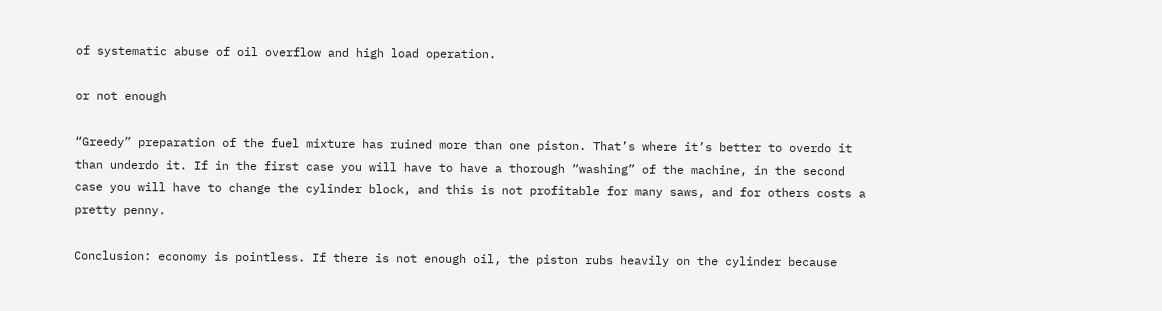of systematic abuse of oil overflow and high load operation.

or not enough

“Greedy” preparation of the fuel mixture has ruined more than one piston. That’s where it’s better to overdo it than underdo it. If in the first case you will have to have a thorough “washing” of the machine, in the second case you will have to change the cylinder block, and this is not profitable for many saws, and for others costs a pretty penny.

Conclusion: economy is pointless. If there is not enough oil, the piston rubs heavily on the cylinder because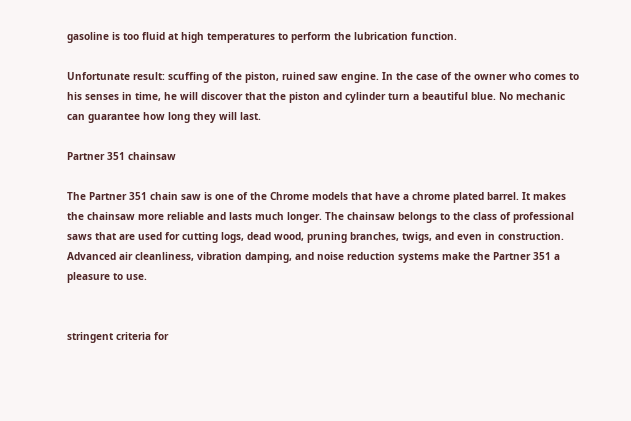gasoline is too fluid at high temperatures to perform the lubrication function.

Unfortunate result: scuffing of the piston, ruined saw engine. In the case of the owner who comes to his senses in time, he will discover that the piston and cylinder turn a beautiful blue. No mechanic can guarantee how long they will last.

Partner 351 chainsaw

The Partner 351 chain saw is one of the Chrome models that have a chrome plated barrel. It makes the chainsaw more reliable and lasts much longer. The chainsaw belongs to the class of professional saws that are used for cutting logs, dead wood, pruning branches, twigs, and even in construction. Advanced air cleanliness, vibration damping, and noise reduction systems make the Partner 351 a pleasure to use.


stringent criteria for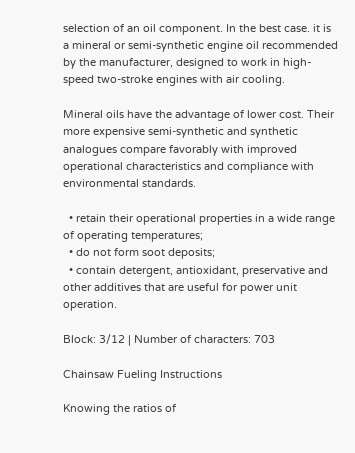selection of an oil component. In the best case. it is a mineral or semi-synthetic engine oil recommended by the manufacturer, designed to work in high-speed two-stroke engines with air cooling.

Mineral oils have the advantage of lower cost. Their more expensive semi-synthetic and synthetic analogues compare favorably with improved operational characteristics and compliance with environmental standards.

  • retain their operational properties in a wide range of operating temperatures;
  • do not form soot deposits;
  • contain detergent, antioxidant, preservative and other additives that are useful for power unit operation.

Block: 3/12 | Number of characters: 703

Chainsaw Fueling Instructions

Knowing the ratios of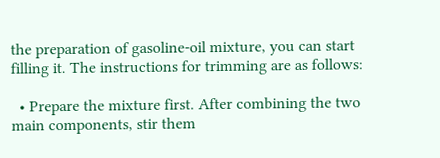the preparation of gasoline-oil mixture, you can start filling it. The instructions for trimming are as follows:

  • Prepare the mixture first. After combining the two main components, stir them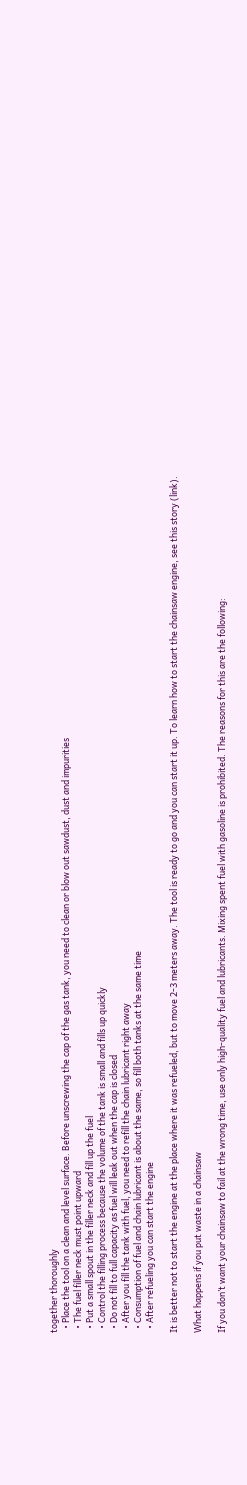together thoroughly
  • Place the tool on a clean and level surface. Before unscrewing the cap of the gas tank, you need to clean or blow out sawdust, dust and impurities
  • The fuel filler neck must point upward
  • Put a small spout in the filler neck and fill up the fuel
  • Control the filling process because the volume of the tank is small and fills up quickly
  • Do not fill to full capacity as fuel will leak out when the cap is closed
  • After you fill the tank with fuel, you need to refill the chain lubricant right away
  • Consumption of fuel and chain lubricant is about the same, so fill both tanks at the same time
  • After refueling you can start the engine

It is better not to start the engine at the place where it was refueled, but to move 2-3 meters away. The tool is ready to go and you can start it up. To learn how to start the chainsaw engine, see this story (link).

What happens if you put waste in a chainsaw

If you don’t want your chainsaw to fail at the wrong time, use only high-quality fuel and lubricants. Mixing spent fuel with gasoline is prohibited. The reasons for this are the following: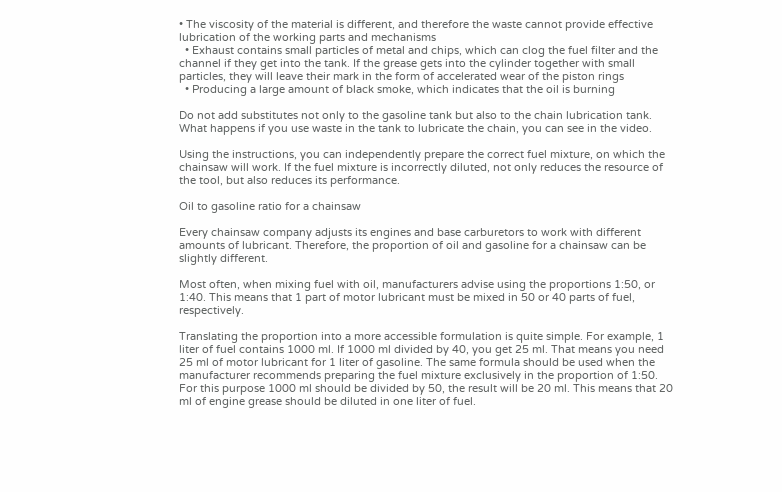• The viscosity of the material is different, and therefore the waste cannot provide effective lubrication of the working parts and mechanisms
  • Exhaust contains small particles of metal and chips, which can clog the fuel filter and the channel if they get into the tank. If the grease gets into the cylinder together with small particles, they will leave their mark in the form of accelerated wear of the piston rings
  • Producing a large amount of black smoke, which indicates that the oil is burning

Do not add substitutes not only to the gasoline tank but also to the chain lubrication tank. What happens if you use waste in the tank to lubricate the chain, you can see in the video.

Using the instructions, you can independently prepare the correct fuel mixture, on which the chainsaw will work. If the fuel mixture is incorrectly diluted, not only reduces the resource of the tool, but also reduces its performance.

Oil to gasoline ratio for a chainsaw

Every chainsaw company adjusts its engines and base carburetors to work with different amounts of lubricant. Therefore, the proportion of oil and gasoline for a chainsaw can be slightly different.

Most often, when mixing fuel with oil, manufacturers advise using the proportions 1:50, or 1:40. This means that 1 part of motor lubricant must be mixed in 50 or 40 parts of fuel, respectively.

Translating the proportion into a more accessible formulation is quite simple. For example, 1 liter of fuel contains 1000 ml. If 1000 ml divided by 40, you get 25 ml. That means you need 25 ml of motor lubricant for 1 liter of gasoline. The same formula should be used when the manufacturer recommends preparing the fuel mixture exclusively in the proportion of 1:50. For this purpose 1000 ml should be divided by 50, the result will be 20 ml. This means that 20 ml of engine grease should be diluted in one liter of fuel.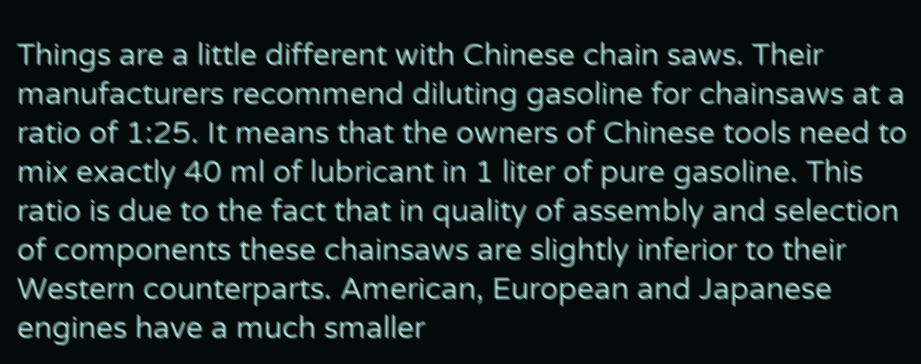Things are a little different with Chinese chain saws. Their manufacturers recommend diluting gasoline for chainsaws at a ratio of 1:25. It means that the owners of Chinese tools need to mix exactly 40 ml of lubricant in 1 liter of pure gasoline. This ratio is due to the fact that in quality of assembly and selection of components these chainsaws are slightly inferior to their Western counterparts. American, European and Japanese engines have a much smaller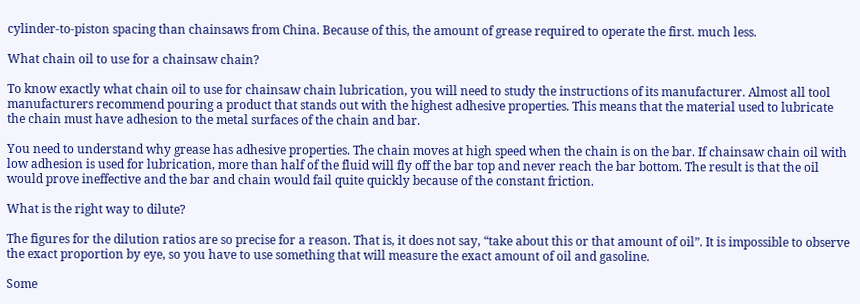cylinder-to-piston spacing than chainsaws from China. Because of this, the amount of grease required to operate the first. much less.

What chain oil to use for a chainsaw chain?

To know exactly what chain oil to use for chainsaw chain lubrication, you will need to study the instructions of its manufacturer. Almost all tool manufacturers recommend pouring a product that stands out with the highest adhesive properties. This means that the material used to lubricate the chain must have adhesion to the metal surfaces of the chain and bar.

You need to understand why grease has adhesive properties. The chain moves at high speed when the chain is on the bar. If chainsaw chain oil with low adhesion is used for lubrication, more than half of the fluid will fly off the bar top and never reach the bar bottom. The result is that the oil would prove ineffective and the bar and chain would fail quite quickly because of the constant friction.

What is the right way to dilute?

The figures for the dilution ratios are so precise for a reason. That is, it does not say, “take about this or that amount of oil”. It is impossible to observe the exact proportion by eye, so you have to use something that will measure the exact amount of oil and gasoline.

Some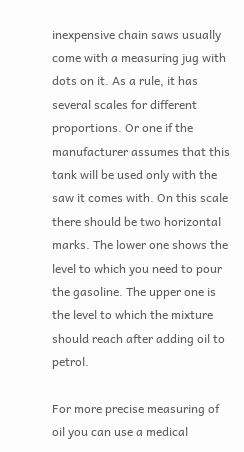inexpensive chain saws usually come with a measuring jug with dots on it. As a rule, it has several scales for different proportions. Or one if the manufacturer assumes that this tank will be used only with the saw it comes with. On this scale there should be two horizontal marks. The lower one shows the level to which you need to pour the gasoline. The upper one is the level to which the mixture should reach after adding oil to petrol.

For more precise measuring of oil you can use a medical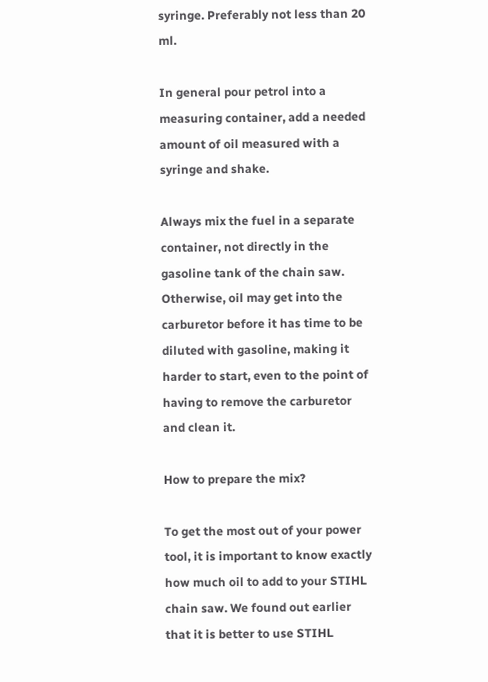syringe. Preferably not less than 20 ml.

In general pour petrol into a measuring container, add a needed amount of oil measured with a syringe and shake.

Always mix the fuel in a separate container, not directly in the gasoline tank of the chain saw. Otherwise, oil may get into the carburetor before it has time to be diluted with gasoline, making it harder to start, even to the point of having to remove the carburetor and clean it.

How to prepare the mix?

To get the most out of your power tool, it is important to know exactly how much oil to add to your STIHL chain saw. We found out earlier that it is better to use STIHL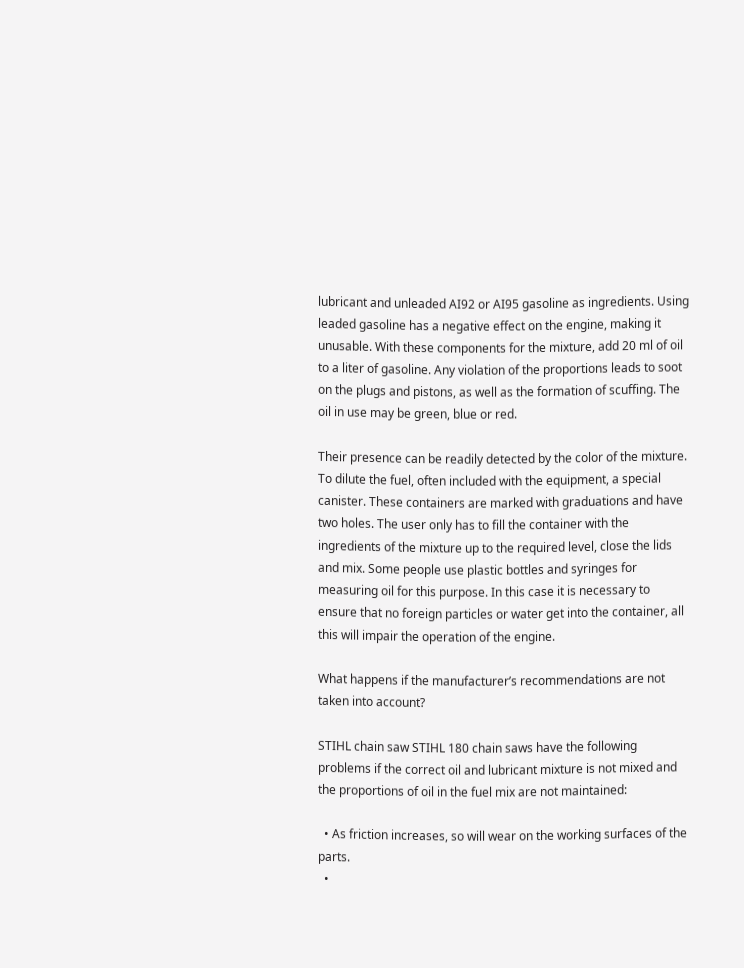lubricant and unleaded AI92 or AI95 gasoline as ingredients. Using leaded gasoline has a negative effect on the engine, making it unusable. With these components for the mixture, add 20 ml of oil to a liter of gasoline. Any violation of the proportions leads to soot on the plugs and pistons, as well as the formation of scuffing. The oil in use may be green, blue or red.

Their presence can be readily detected by the color of the mixture. To dilute the fuel, often included with the equipment, a special canister. These containers are marked with graduations and have two holes. The user only has to fill the container with the ingredients of the mixture up to the required level, close the lids and mix. Some people use plastic bottles and syringes for measuring oil for this purpose. In this case it is necessary to ensure that no foreign particles or water get into the container, all this will impair the operation of the engine.

What happens if the manufacturer’s recommendations are not taken into account?

STIHL chain saw STIHL 180 chain saws have the following problems if the correct oil and lubricant mixture is not mixed and the proportions of oil in the fuel mix are not maintained:

  • As friction increases, so will wear on the working surfaces of the parts.
  •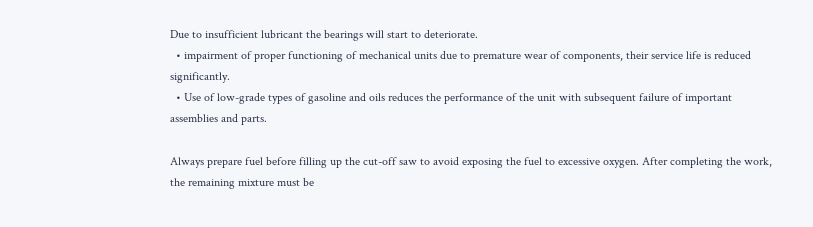Due to insufficient lubricant the bearings will start to deteriorate.
  • impairment of proper functioning of mechanical units due to premature wear of components, their service life is reduced significantly.
  • Use of low-grade types of gasoline and oils reduces the performance of the unit with subsequent failure of important assemblies and parts.

Always prepare fuel before filling up the cut-off saw to avoid exposing the fuel to excessive oxygen. After completing the work, the remaining mixture must be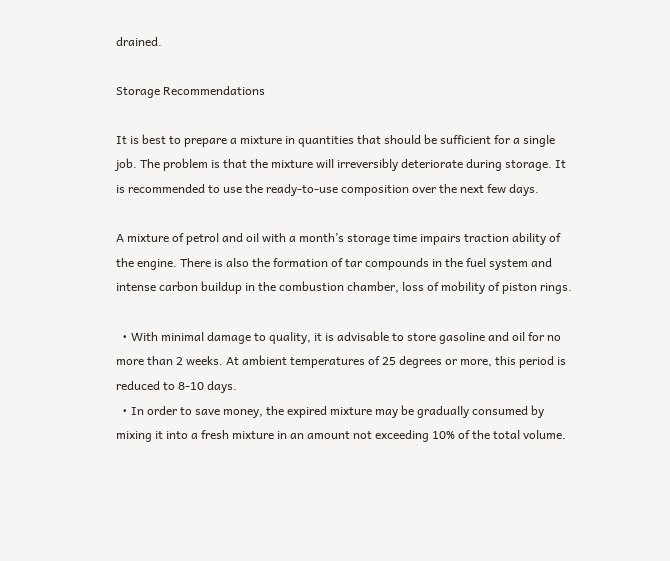drained.

Storage Recommendations

It is best to prepare a mixture in quantities that should be sufficient for a single job. The problem is that the mixture will irreversibly deteriorate during storage. It is recommended to use the ready-to-use composition over the next few days.

A mixture of petrol and oil with a month’s storage time impairs traction ability of the engine. There is also the formation of tar compounds in the fuel system and intense carbon buildup in the combustion chamber, loss of mobility of piston rings.

  • With minimal damage to quality, it is advisable to store gasoline and oil for no more than 2 weeks. At ambient temperatures of 25 degrees or more, this period is reduced to 8-10 days.
  • In order to save money, the expired mixture may be gradually consumed by mixing it into a fresh mixture in an amount not exceeding 10% of the total volume.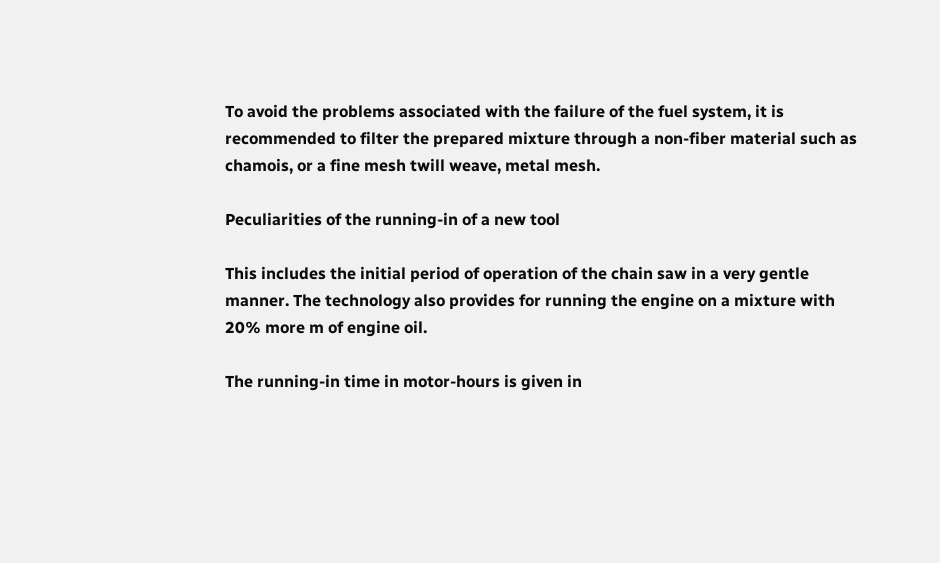To avoid the problems associated with the failure of the fuel system, it is recommended to filter the prepared mixture through a non-fiber material such as chamois, or a fine mesh twill weave, metal mesh.

Peculiarities of the running-in of a new tool

This includes the initial period of operation of the chain saw in a very gentle manner. The technology also provides for running the engine on a mixture with 20% more m of engine oil.

The running-in time in motor-hours is given in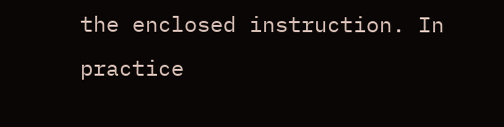the enclosed instruction. In practice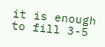it is enough to fill 3-5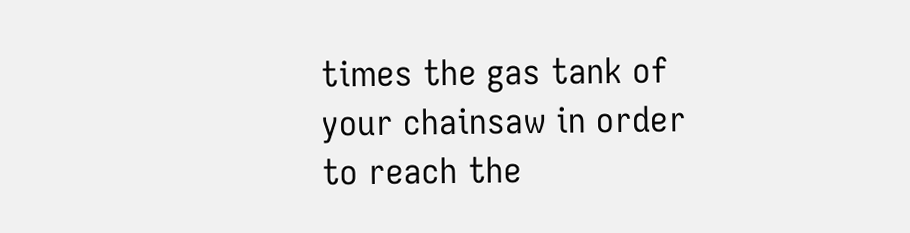times the gas tank of your chainsaw in order to reach the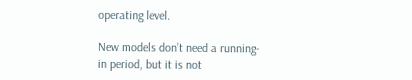operating level.

New models don’t need a running-in period, but it is not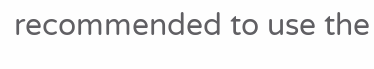recommended to use the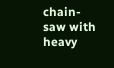chain-saw with heavy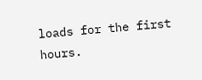loads for the first hours.